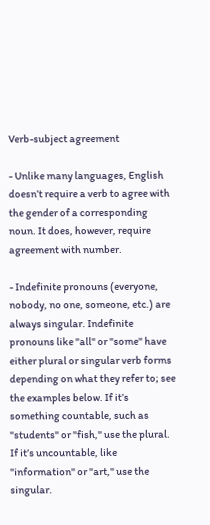Verb-subject agreement

- Unlike many languages, English doesn’t require a verb to agree with the gender of a corresponding noun. It does, however, require agreement with number.

- Indefinite pronouns (everyone, nobody, no one, someone, etc.) are always singular. Indefinite pronouns like "all" or "some" have either plural or singular verb forms depending on what they refer to; see the examples below. If it’s something countable, such as "students" or "fish," use the plural. If it’s uncountable, like "information" or "art," use the singular.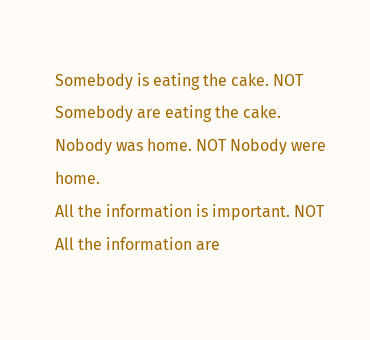Somebody is eating the cake. NOT Somebody are eating the cake.
Nobody was home. NOT Nobody were home.
All the information is important. NOT All the information are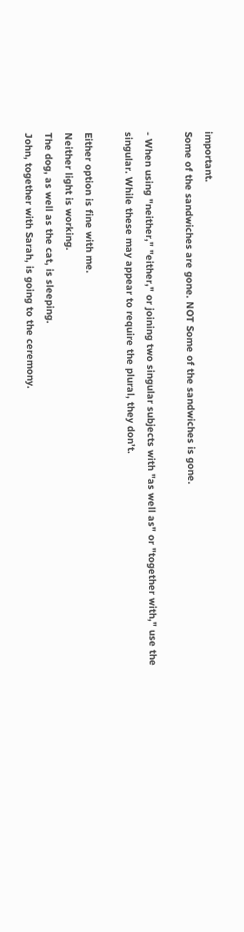important.
Some of the sandwiches are gone. NOT Some of the sandwiches is gone.

- When using "neither," "either," or joining two singular subjects with "as well as" or "together with," use the singular. While these may appear to require the plural, they don’t.

Either option is fine with me.
Neither light is working.
The dog, as well as the cat, is sleeping.
John, together with Sarah, is going to the ceremony.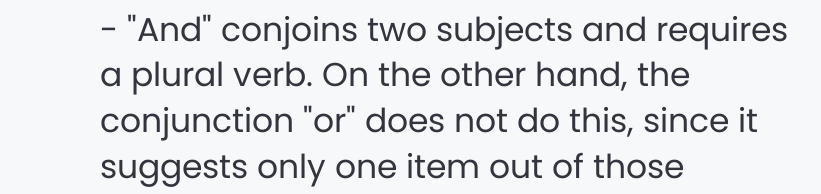- "And" conjoins two subjects and requires a plural verb. On the other hand, the conjunction "or" does not do this, since it suggests only one item out of those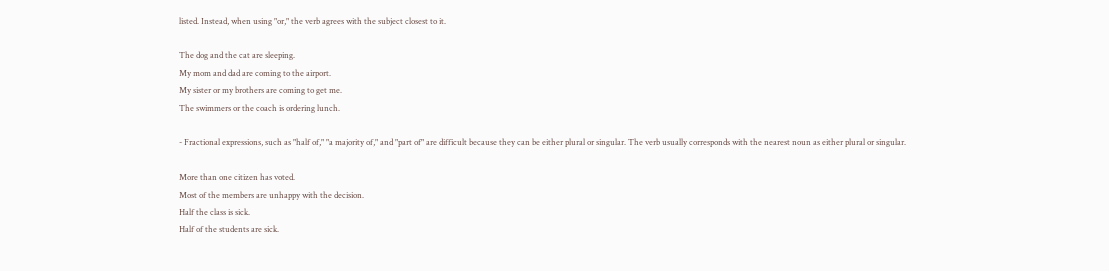listed. Instead, when using "or," the verb agrees with the subject closest to it.

The dog and the cat are sleeping.
My mom and dad are coming to the airport.
My sister or my brothers are coming to get me.
The swimmers or the coach is ordering lunch.

- Fractional expressions, such as "half of," "a majority of," and "part of" are difficult because they can be either plural or singular. The verb usually corresponds with the nearest noun as either plural or singular.

More than one citizen has voted.
Most of the members are unhappy with the decision.
Half the class is sick.
Half of the students are sick.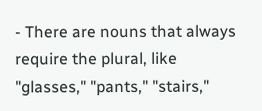- There are nouns that always require the plural, like "glasses," "pants," "stairs,"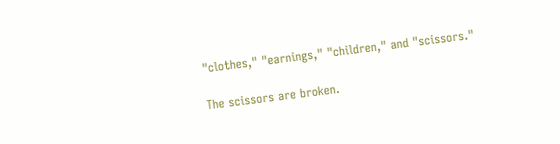"clothes," "earnings," "children," and "scissors."

The scissors are broken.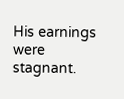His earnings were stagnant.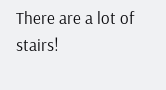There are a lot of stairs!